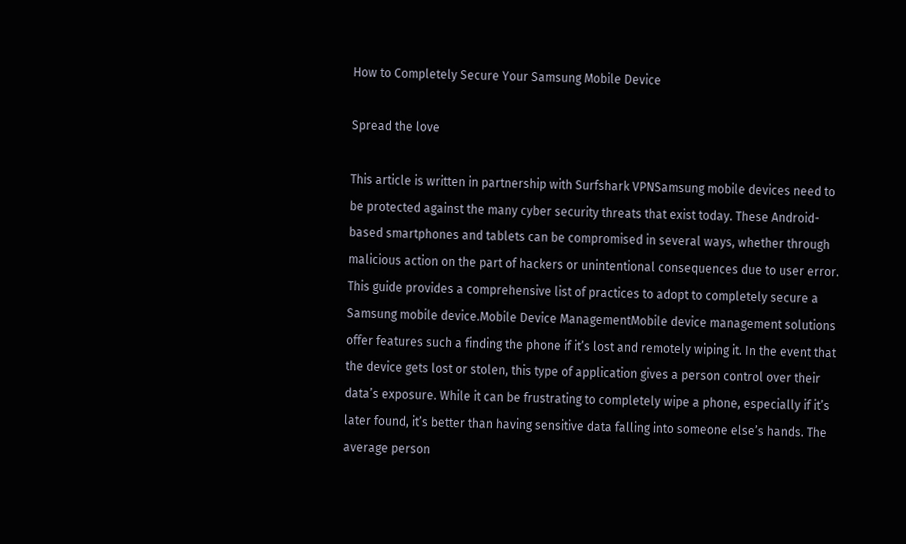How to Completely Secure Your Samsung Mobile Device

Spread the love

This article is written in partnership with Surfshark VPNSamsung mobile devices need to be protected against the many cyber security threats that exist today. These Android-based smartphones and tablets can be compromised in several ways, whether through malicious action on the part of hackers or unintentional consequences due to user error. This guide provides a comprehensive list of practices to adopt to completely secure a Samsung mobile device.Mobile Device ManagementMobile device management solutions offer features such a finding the phone if it’s lost and remotely wiping it. In the event that the device gets lost or stolen, this type of application gives a person control over their data’s exposure. While it can be frustrating to completely wipe a phone, especially if it’s later found, it’s better than having sensitive data falling into someone else’s hands. The average person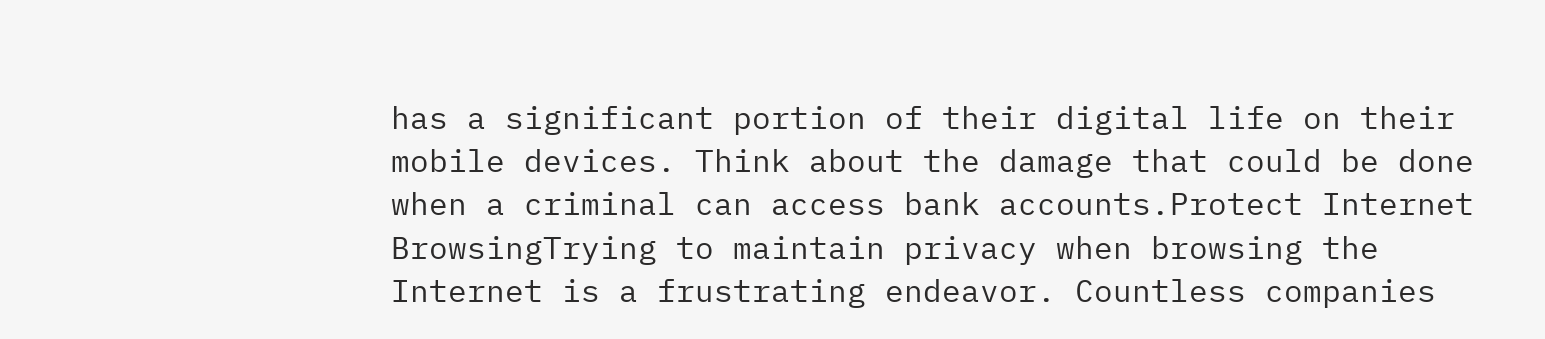has a significant portion of their digital life on their mobile devices. Think about the damage that could be done when a criminal can access bank accounts.Protect Internet BrowsingTrying to maintain privacy when browsing the Internet is a frustrating endeavor. Countless companies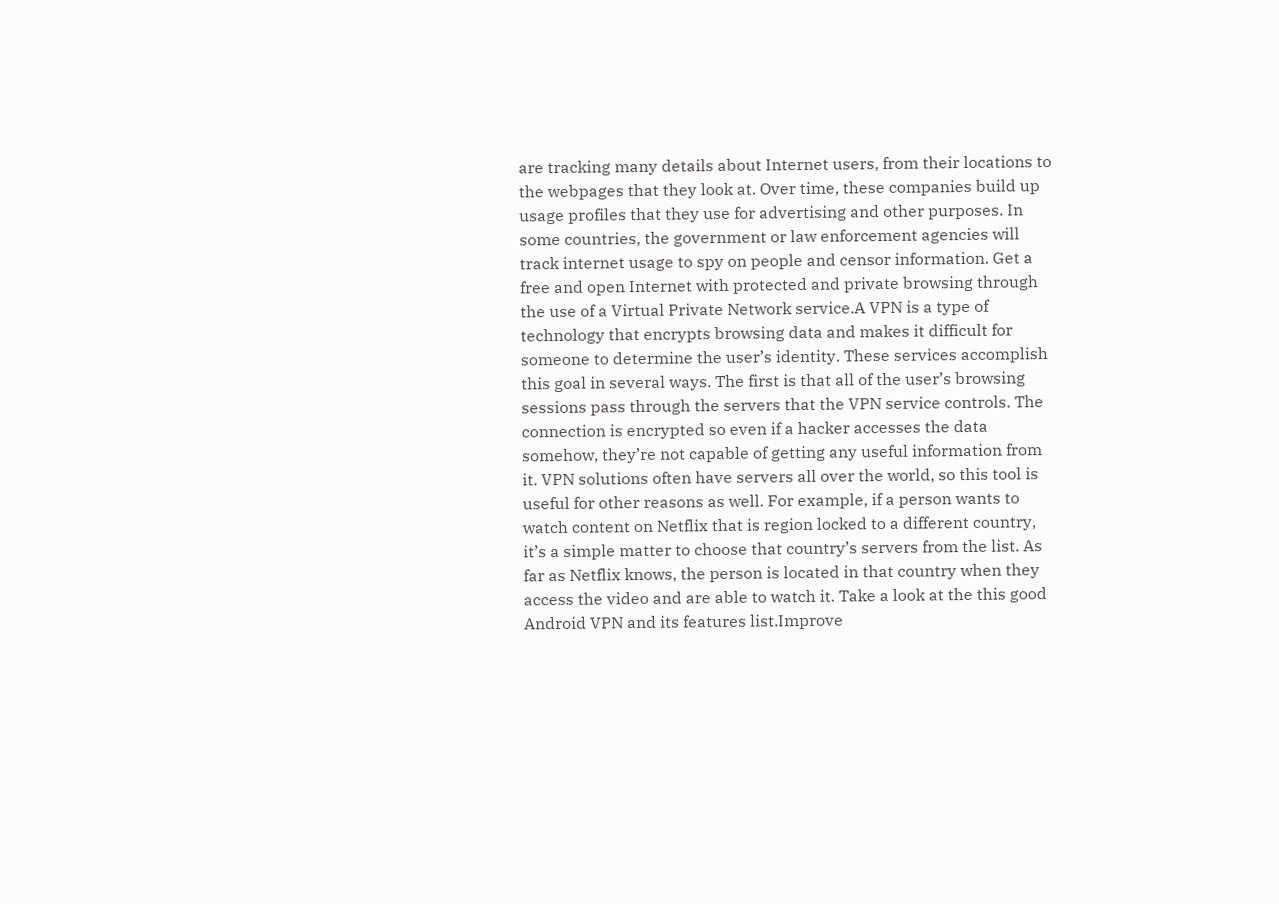are tracking many details about Internet users, from their locations to the webpages that they look at. Over time, these companies build up usage profiles that they use for advertising and other purposes. In some countries, the government or law enforcement agencies will track internet usage to spy on people and censor information. Get a free and open Internet with protected and private browsing through the use of a Virtual Private Network service.A VPN is a type of technology that encrypts browsing data and makes it difficult for someone to determine the user’s identity. These services accomplish this goal in several ways. The first is that all of the user’s browsing sessions pass through the servers that the VPN service controls. The connection is encrypted so even if a hacker accesses the data somehow, they’re not capable of getting any useful information from it. VPN solutions often have servers all over the world, so this tool is useful for other reasons as well. For example, if a person wants to watch content on Netflix that is region locked to a different country, it’s a simple matter to choose that country’s servers from the list. As far as Netflix knows, the person is located in that country when they access the video and are able to watch it. Take a look at the this good Android VPN and its features list.Improve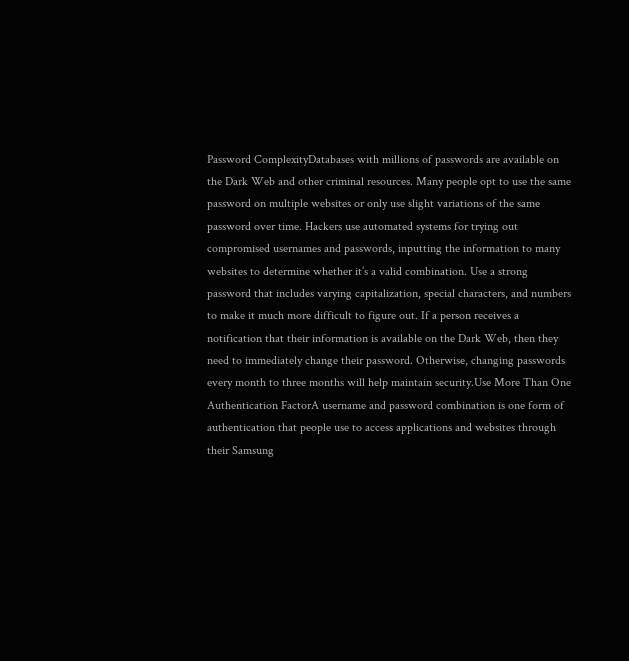Password ComplexityDatabases with millions of passwords are available on the Dark Web and other criminal resources. Many people opt to use the same password on multiple websites or only use slight variations of the same password over time. Hackers use automated systems for trying out compromised usernames and passwords, inputting the information to many websites to determine whether it’s a valid combination. Use a strong password that includes varying capitalization, special characters, and numbers to make it much more difficult to figure out. If a person receives a notification that their information is available on the Dark Web, then they need to immediately change their password. Otherwise, changing passwords every month to three months will help maintain security.Use More Than One Authentication FactorA username and password combination is one form of authentication that people use to access applications and websites through their Samsung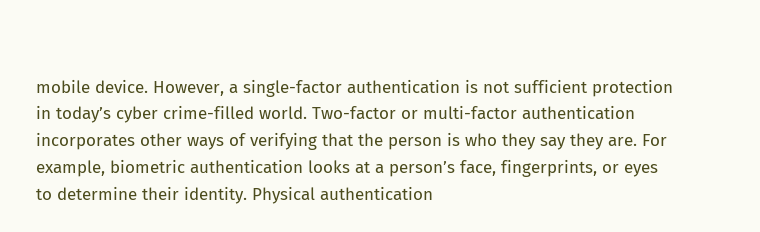mobile device. However, a single-factor authentication is not sufficient protection in today’s cyber crime-filled world. Two-factor or multi-factor authentication incorporates other ways of verifying that the person is who they say they are. For example, biometric authentication looks at a person’s face, fingerprints, or eyes to determine their identity. Physical authentication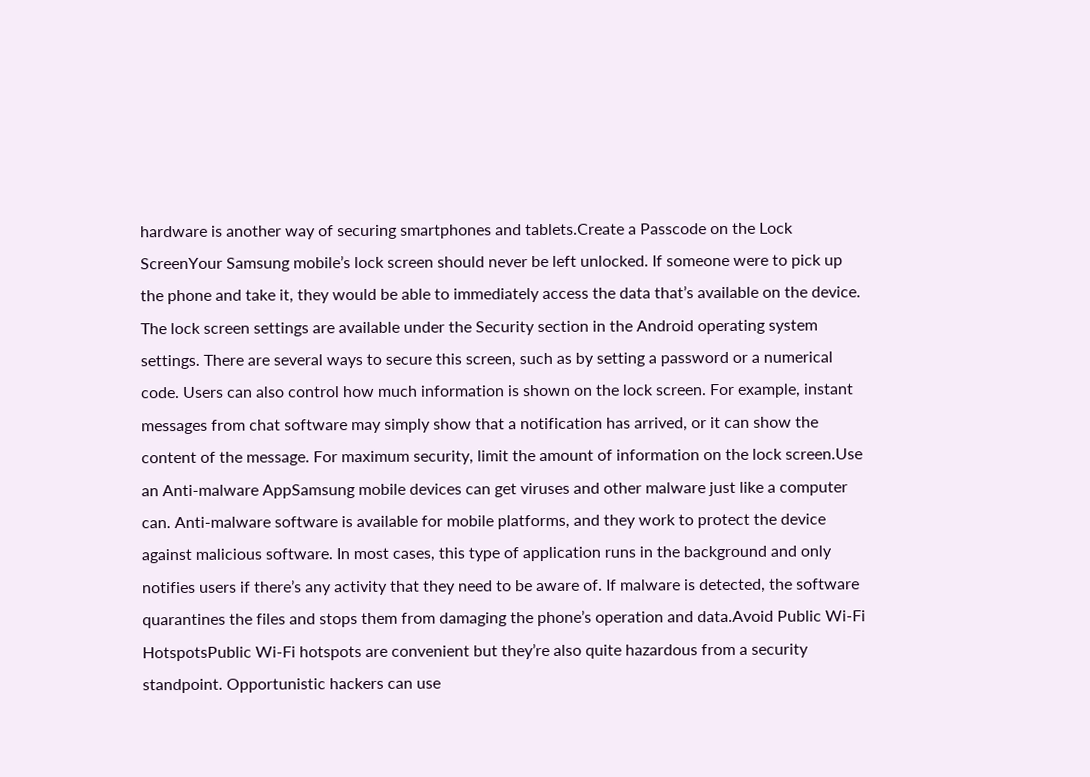hardware is another way of securing smartphones and tablets.Create a Passcode on the Lock ScreenYour Samsung mobile’s lock screen should never be left unlocked. If someone were to pick up the phone and take it, they would be able to immediately access the data that’s available on the device. The lock screen settings are available under the Security section in the Android operating system settings. There are several ways to secure this screen, such as by setting a password or a numerical code. Users can also control how much information is shown on the lock screen. For example, instant messages from chat software may simply show that a notification has arrived, or it can show the content of the message. For maximum security, limit the amount of information on the lock screen.Use an Anti-malware AppSamsung mobile devices can get viruses and other malware just like a computer can. Anti-malware software is available for mobile platforms, and they work to protect the device against malicious software. In most cases, this type of application runs in the background and only notifies users if there’s any activity that they need to be aware of. If malware is detected, the software quarantines the files and stops them from damaging the phone’s operation and data.Avoid Public Wi-Fi HotspotsPublic Wi-Fi hotspots are convenient but they’re also quite hazardous from a security standpoint. Opportunistic hackers can use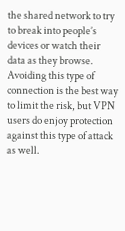the shared network to try to break into people’s devices or watch their data as they browse. Avoiding this type of connection is the best way to limit the risk, but VPN users do enjoy protection against this type of attack as well.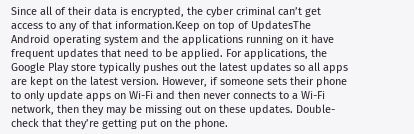Since all of their data is encrypted, the cyber criminal can’t get access to any of that information.Keep on top of UpdatesThe Android operating system and the applications running on it have frequent updates that need to be applied. For applications, the Google Play store typically pushes out the latest updates so all apps are kept on the latest version. However, if someone sets their phone to only update apps on Wi-Fi and then never connects to a Wi-Fi network, then they may be missing out on these updates. Double-check that they’re getting put on the phone.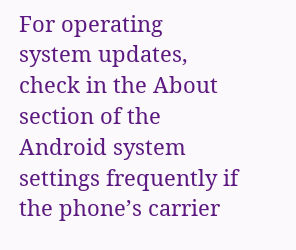For operating system updates, check in the About section of the Android system settings frequently if the phone’s carrier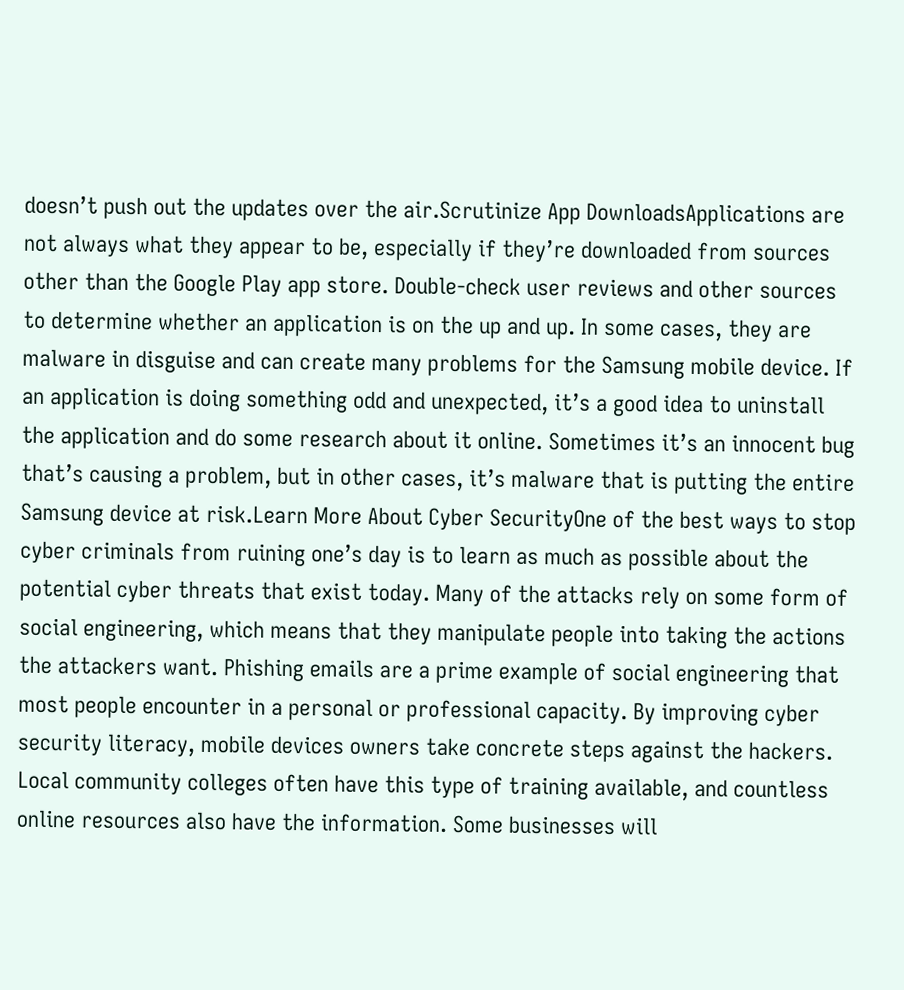doesn’t push out the updates over the air.Scrutinize App DownloadsApplications are not always what they appear to be, especially if they’re downloaded from sources other than the Google Play app store. Double-check user reviews and other sources to determine whether an application is on the up and up. In some cases, they are malware in disguise and can create many problems for the Samsung mobile device. If an application is doing something odd and unexpected, it’s a good idea to uninstall the application and do some research about it online. Sometimes it’s an innocent bug that’s causing a problem, but in other cases, it’s malware that is putting the entire Samsung device at risk.Learn More About Cyber SecurityOne of the best ways to stop cyber criminals from ruining one’s day is to learn as much as possible about the potential cyber threats that exist today. Many of the attacks rely on some form of social engineering, which means that they manipulate people into taking the actions the attackers want. Phishing emails are a prime example of social engineering that most people encounter in a personal or professional capacity. By improving cyber security literacy, mobile devices owners take concrete steps against the hackers. Local community colleges often have this type of training available, and countless online resources also have the information. Some businesses will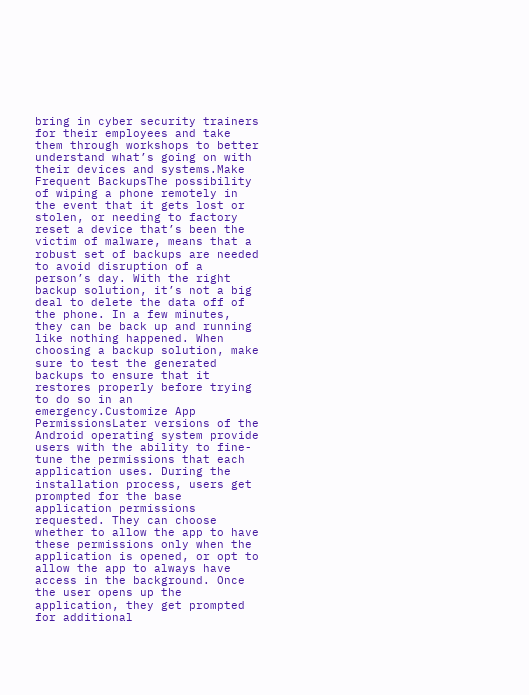bring in cyber security trainers for their employees and take them through workshops to better understand what’s going on with their devices and systems.Make Frequent BackupsThe possibility of wiping a phone remotely in the event that it gets lost or stolen, or needing to factory reset a device that’s been the victim of malware, means that a robust set of backups are needed to avoid disruption of a person’s day. With the right backup solution, it’s not a big deal to delete the data off of the phone. In a few minutes, they can be back up and running like nothing happened. When choosing a backup solution, make sure to test the generated backups to ensure that it restores properly before trying to do so in an emergency.Customize App PermissionsLater versions of the Android operating system provide users with the ability to fine-tune the permissions that each application uses. During the installation process, users get prompted for the base application permissions requested. They can choose whether to allow the app to have these permissions only when the application is opened, or opt to allow the app to always have access in the background. Once the user opens up the application, they get prompted for additional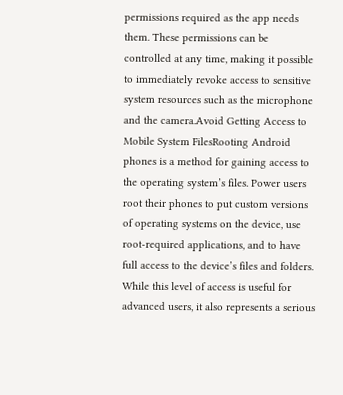permissions required as the app needs them. These permissions can be controlled at any time, making it possible to immediately revoke access to sensitive system resources such as the microphone and the camera.Avoid Getting Access to Mobile System FilesRooting Android phones is a method for gaining access to the operating system’s files. Power users root their phones to put custom versions of operating systems on the device, use root-required applications, and to have full access to the device’s files and folders. While this level of access is useful for advanced users, it also represents a serious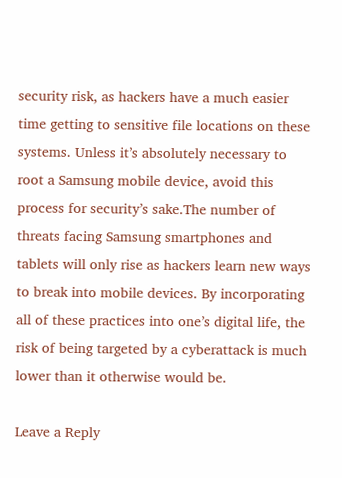security risk, as hackers have a much easier time getting to sensitive file locations on these systems. Unless it’s absolutely necessary to root a Samsung mobile device, avoid this process for security’s sake.The number of threats facing Samsung smartphones and tablets will only rise as hackers learn new ways to break into mobile devices. By incorporating all of these practices into one’s digital life, the risk of being targeted by a cyberattack is much lower than it otherwise would be.

Leave a Reply